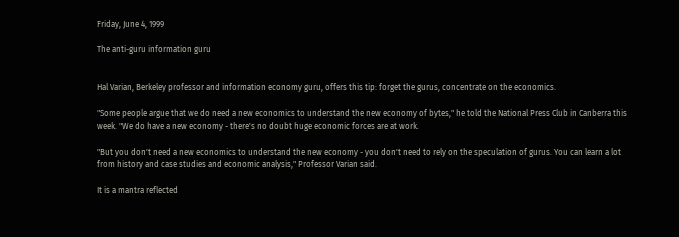Friday, June 4, 1999

The anti-guru information guru


Hal Varian, Berkeley professor and information economy guru, offers this tip: forget the gurus, concentrate on the economics.

"Some people argue that we do need a new economics to understand the new economy of bytes," he told the National Press Club in Canberra this week. "We do have a new economy - there's no doubt huge economic forces are at work.

"But you don't need a new economics to understand the new economy - you don't need to rely on the speculation of gurus. You can learn a lot from history and case studies and economic analysis," Professor Varian said.

It is a mantra reflected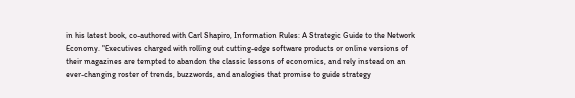in his latest book, co-authored with Carl Shapiro, Information Rules: A Strategic Guide to the Network Economy. "Executives charged with rolling out cutting-edge software products or online versions of their magazines are tempted to abandon the classic lessons of economics, and rely instead on an ever-changing roster of trends, buzzwords, and analogies that promise to guide strategy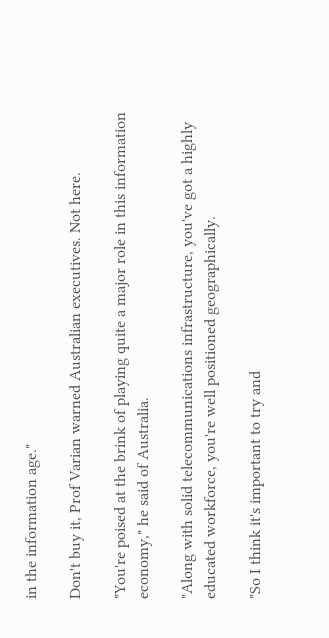in the information age."

Don't buy it, Prof Varian warned Australian executives. Not here.

"You're poised at the brink of playing quite a major role in this information economy," he said of Australia.

"Along with solid telecommunications infrastructure, you've got a highly educated workforce, you're well positioned geographically.

"So I think it's important to try and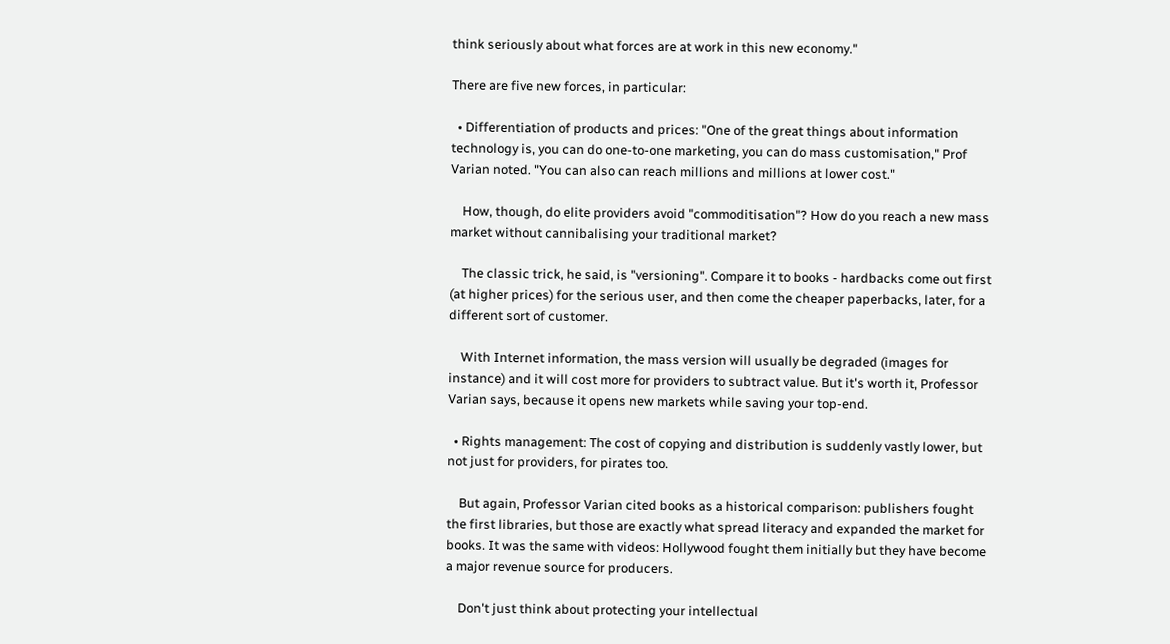think seriously about what forces are at work in this new economy."

There are five new forces, in particular:

  • Differentiation of products and prices: "One of the great things about information technology is, you can do one-to-one marketing, you can do mass customisation," Prof Varian noted. "You can also can reach millions and millions at lower cost."

    How, though, do elite providers avoid "commoditisation"? How do you reach a new mass market without cannibalising your traditional market?

    The classic trick, he said, is "versioning". Compare it to books - hardbacks come out first (at higher prices) for the serious user, and then come the cheaper paperbacks, later, for a different sort of customer.

    With Internet information, the mass version will usually be degraded (images for instance) and it will cost more for providers to subtract value. But it's worth it, Professor Varian says, because it opens new markets while saving your top-end.

  • Rights management: The cost of copying and distribution is suddenly vastly lower, but not just for providers, for pirates too.

    But again, Professor Varian cited books as a historical comparison: publishers fought the first libraries, but those are exactly what spread literacy and expanded the market for books. It was the same with videos: Hollywood fought them initially but they have become a major revenue source for producers.

    Don't just think about protecting your intellectual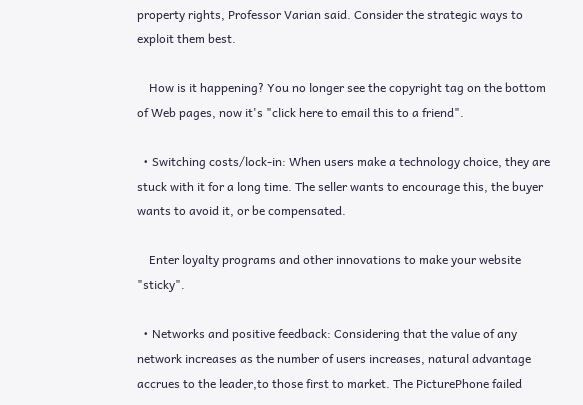property rights, Professor Varian said. Consider the strategic ways to exploit them best.

    How is it happening? You no longer see the copyright tag on the bottom of Web pages, now it's "click here to email this to a friend".

  • Switching costs/lock-in: When users make a technology choice, they are stuck with it for a long time. The seller wants to encourage this, the buyer wants to avoid it, or be compensated.

    Enter loyalty programs and other innovations to make your website "sticky".

  • Networks and positive feedback: Considering that the value of any network increases as the number of users increases, natural advantage accrues to the leader,to those first to market. The PicturePhone failed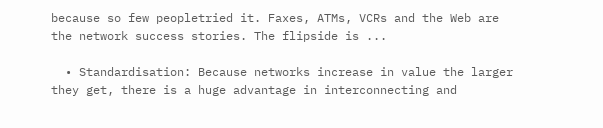because so few peopletried it. Faxes, ATMs, VCRs and the Web are the network success stories. The flipside is ...

  • Standardisation: Because networks increase in value the larger they get, there is a huge advantage in interconnecting and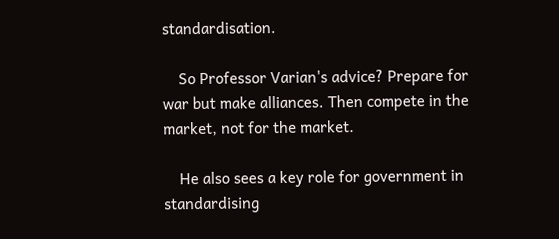standardisation.

    So Professor Varian's advice? Prepare for war but make alliances. Then compete in the market, not for the market.

    He also sees a key role for government in standardising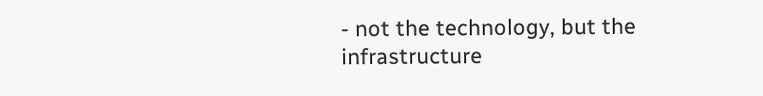- not the technology, but the infrastructure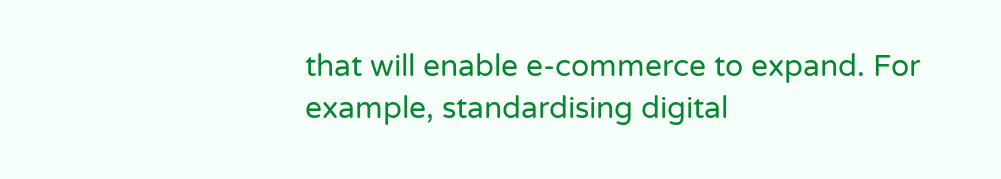that will enable e-commerce to expand. For example, standardising digital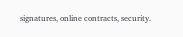signatures, online contracts, security.